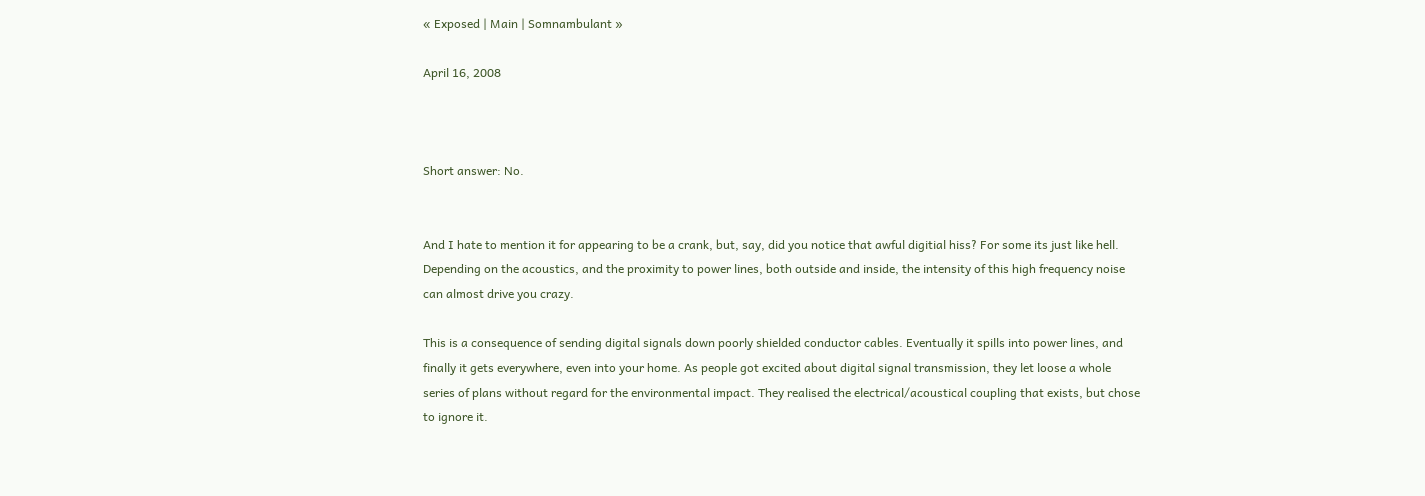« Exposed | Main | Somnambulant »

April 16, 2008



Short answer: No.


And I hate to mention it for appearing to be a crank, but, say, did you notice that awful digitial hiss? For some its just like hell. Depending on the acoustics, and the proximity to power lines, both outside and inside, the intensity of this high frequency noise can almost drive you crazy.

This is a consequence of sending digital signals down poorly shielded conductor cables. Eventually it spills into power lines, and finally it gets everywhere, even into your home. As people got excited about digital signal transmission, they let loose a whole series of plans without regard for the environmental impact. They realised the electrical/acoustical coupling that exists, but chose to ignore it.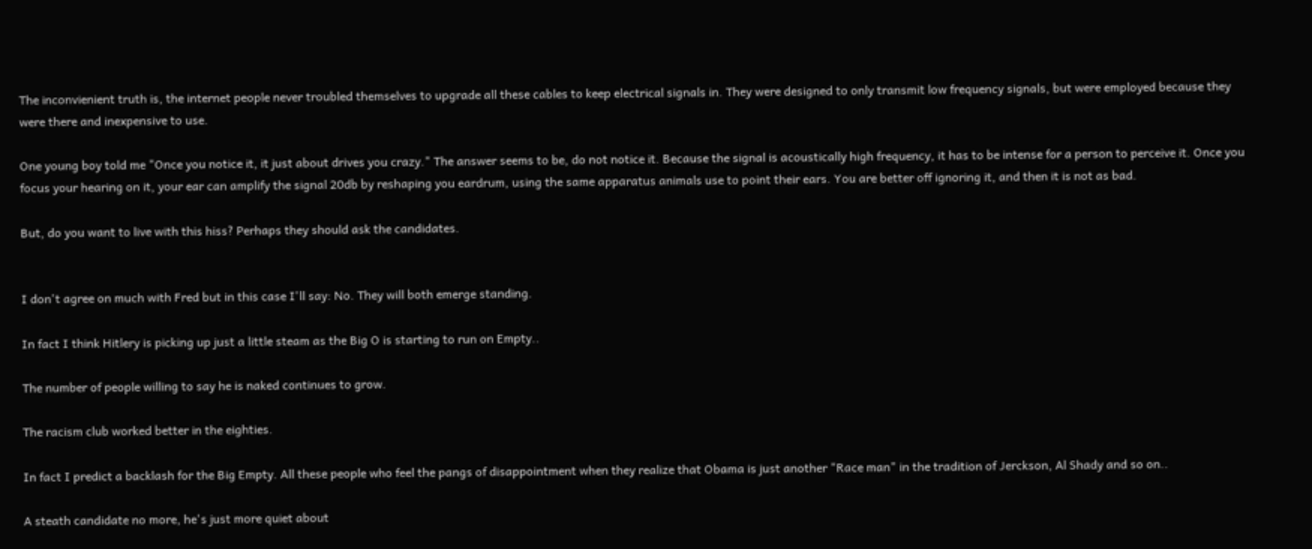The inconvienient truth is, the internet people never troubled themselves to upgrade all these cables to keep electrical signals in. They were designed to only transmit low frequency signals, but were employed because they were there and inexpensive to use.

One young boy told me "Once you notice it, it just about drives you crazy." The answer seems to be, do not notice it. Because the signal is acoustically high frequency, it has to be intense for a person to perceive it. Once you focus your hearing on it, your ear can amplify the signal 20db by reshaping you eardrum, using the same apparatus animals use to point their ears. You are better off ignoring it, and then it is not as bad.

But, do you want to live with this hiss? Perhaps they should ask the candidates.


I don't agree on much with Fred but in this case I'll say: No. They will both emerge standing.

In fact I think Hitlery is picking up just a little steam as the Big O is starting to run on Empty..

The number of people willing to say he is naked continues to grow.

The racism club worked better in the eighties.

In fact I predict a backlash for the Big Empty. All these people who feel the pangs of disappointment when they realize that Obama is just another "Race man" in the tradition of Jerckson, Al Shady and so on..

A steath candidate no more, he's just more quiet about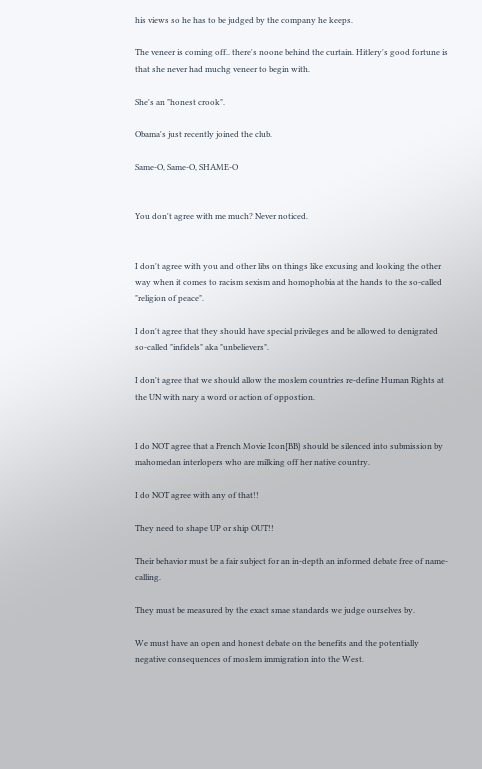his views so he has to be judged by the company he keeps.

The veneer is coming off.. there's noone behind the curtain. Hitlery's good fortune is that she never had muchg veneer to begin with.

She's an "honest crook".

Obama's just recently joined the club.

Same-O, Same-O, SHAME-O


You don't agree with me much? Never noticed.


I don't agree with you and other libs on things like excusing and looking the other way when it comes to racism sexism and homophobia at the hands to the so-called "religion of peace".

I don't agree that they should have special privileges and be allowed to denigrated so-called "infidels" aka "unbelievers".

I don't agree that we should allow the moslem countries re-define Human Rights at the UN with nary a word or action of oppostion.


I do NOT agree that a French Movie Icon[BB} should be silenced into submission by mahomedan interlopers who are milking off her native country.

I do NOT agree with any of that!!

They need to shape UP or ship OUT!!

Their behavior must be a fair subject for an in-depth an informed debate free of name-calling.

They must be measured by the exact smae standards we judge ourselves by.

We must have an open and honest debate on the benefits and the potentially negative consequences of moslem immigration into the West.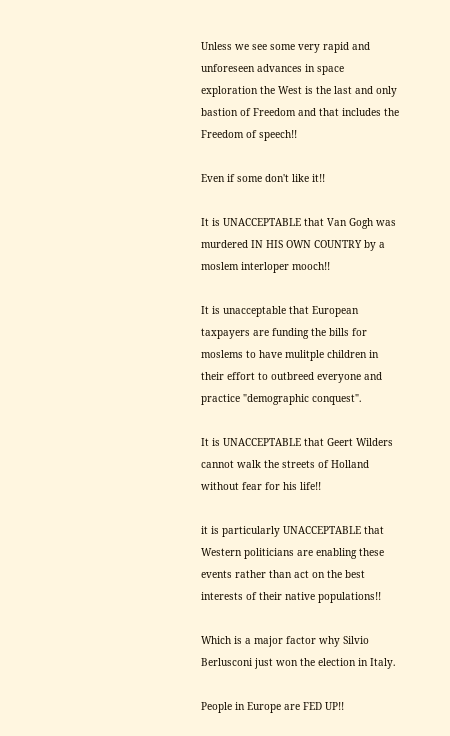Unless we see some very rapid and unforeseen advances in space exploration the West is the last and only bastion of Freedom and that includes the Freedom of speech!!

Even if some don't like it!!

It is UNACCEPTABLE that Van Gogh was murdered IN HIS OWN COUNTRY by a moslem interloper mooch!!

It is unacceptable that European taxpayers are funding the bills for moslems to have mulitple children in their effort to outbreed everyone and practice "demographic conquest".

It is UNACCEPTABLE that Geert Wilders cannot walk the streets of Holland without fear for his life!!

it is particularly UNACCEPTABLE that Western politicians are enabling these events rather than act on the best interests of their native populations!!

Which is a major factor why Silvio Berlusconi just won the election in Italy.

People in Europe are FED UP!!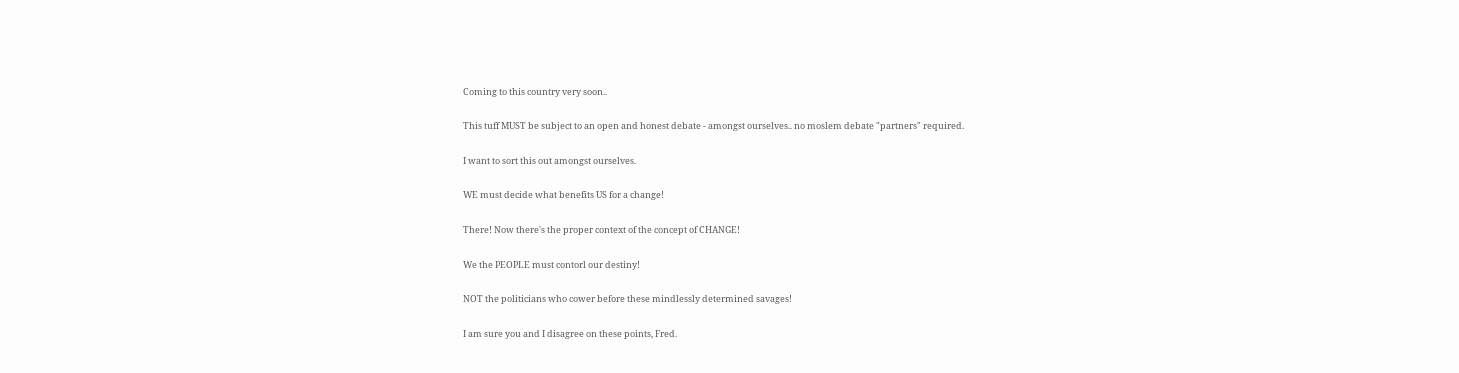Coming to this country very soon..

This tuff MUST be subject to an open and honest debate - amongst ourselves.. no moslem debate "partners" required.

I want to sort this out amongst ourselves.

WE must decide what benefits US for a change!

There! Now there's the proper context of the concept of CHANGE!

We the PEOPLE must contorl our destiny!

NOT the politicians who cower before these mindlessly determined savages!

I am sure you and I disagree on these points, Fred.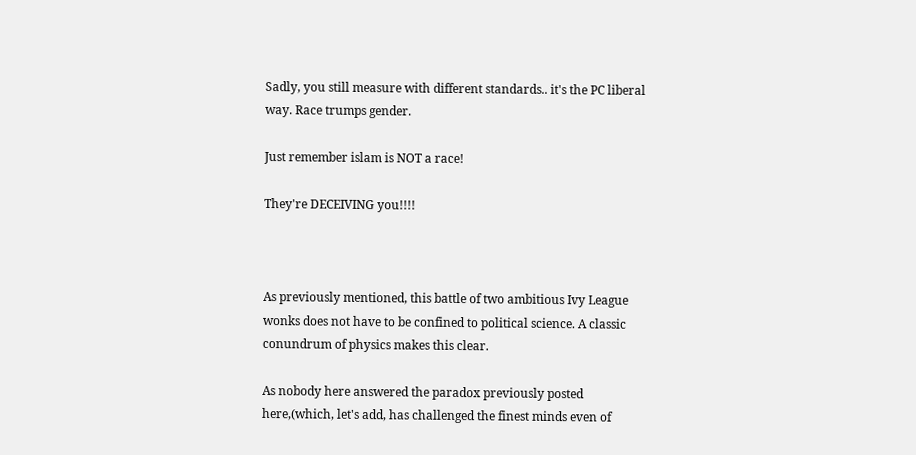Sadly, you still measure with different standards.. it's the PC liberal way. Race trumps gender.

Just remember islam is NOT a race!

They're DECEIVING you!!!!



As previously mentioned, this battle of two ambitious Ivy League wonks does not have to be confined to political science. A classic conundrum of physics makes this clear.

As nobody here answered the paradox previously posted here,(which, let's add, has challenged the finest minds even of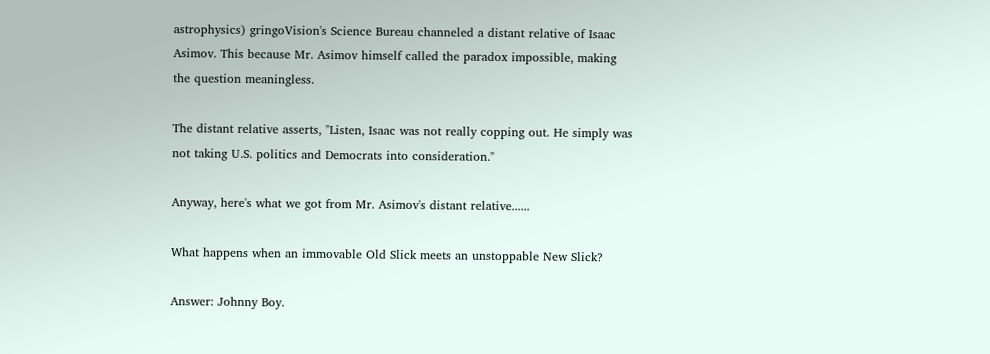astrophysics) gringoVision's Science Bureau channeled a distant relative of Isaac Asimov. This because Mr. Asimov himself called the paradox impossible, making the question meaningless.

The distant relative asserts, "Listen, Isaac was not really copping out. He simply was not taking U.S. politics and Democrats into consideration."

Anyway, here's what we got from Mr. Asimov's distant relative......

What happens when an immovable Old Slick meets an unstoppable New Slick?

Answer: Johnny Boy.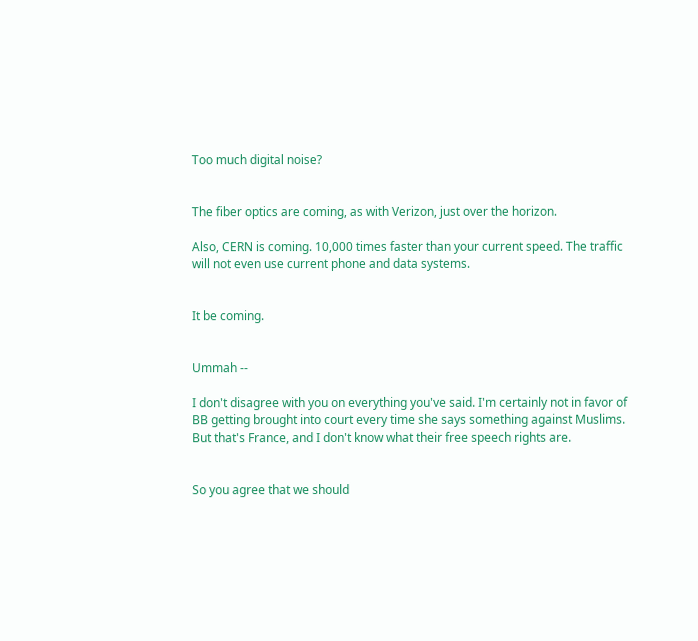Too much digital noise?


The fiber optics are coming, as with Verizon, just over the horizon.

Also, CERN is coming. 10,000 times faster than your current speed. The traffic will not even use current phone and data systems.


It be coming.


Ummah --

I don't disagree with you on everything you've said. I'm certainly not in favor of BB getting brought into court every time she says something against Muslims. But that's France, and I don't know what their free speech rights are.


So you agree that we should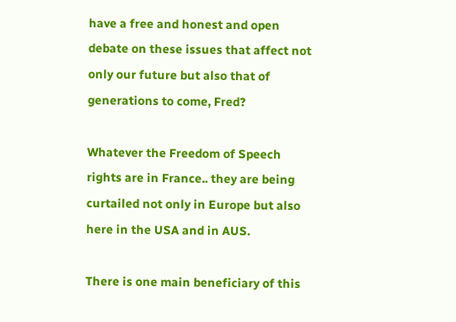have a free and honest and open debate on these issues that affect not only our future but also that of generations to come, Fred?

Whatever the Freedom of Speech rights are in France.. they are being curtailed not only in Europe but also here in the USA and in AUS.

There is one main beneficiary of this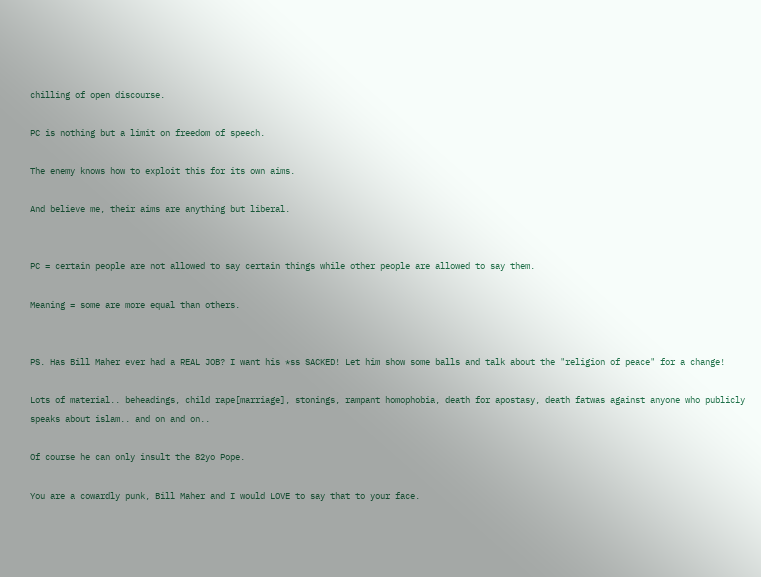chilling of open discourse.

PC is nothing but a limit on freedom of speech.

The enemy knows how to exploit this for its own aims.

And believe me, their aims are anything but liberal.


PC = certain people are not allowed to say certain things while other people are allowed to say them.

Meaning = some are more equal than others.


PS. Has Bill Maher ever had a REAL JOB? I want his *ss SACKED! Let him show some balls and talk about the "religion of peace" for a change!

Lots of material.. beheadings, child rape[marriage], stonings, rampant homophobia, death for apostasy, death fatwas against anyone who publicly speaks about islam.. and on and on..

Of course he can only insult the 82yo Pope.

You are a cowardly punk, Bill Maher and I would LOVE to say that to your face.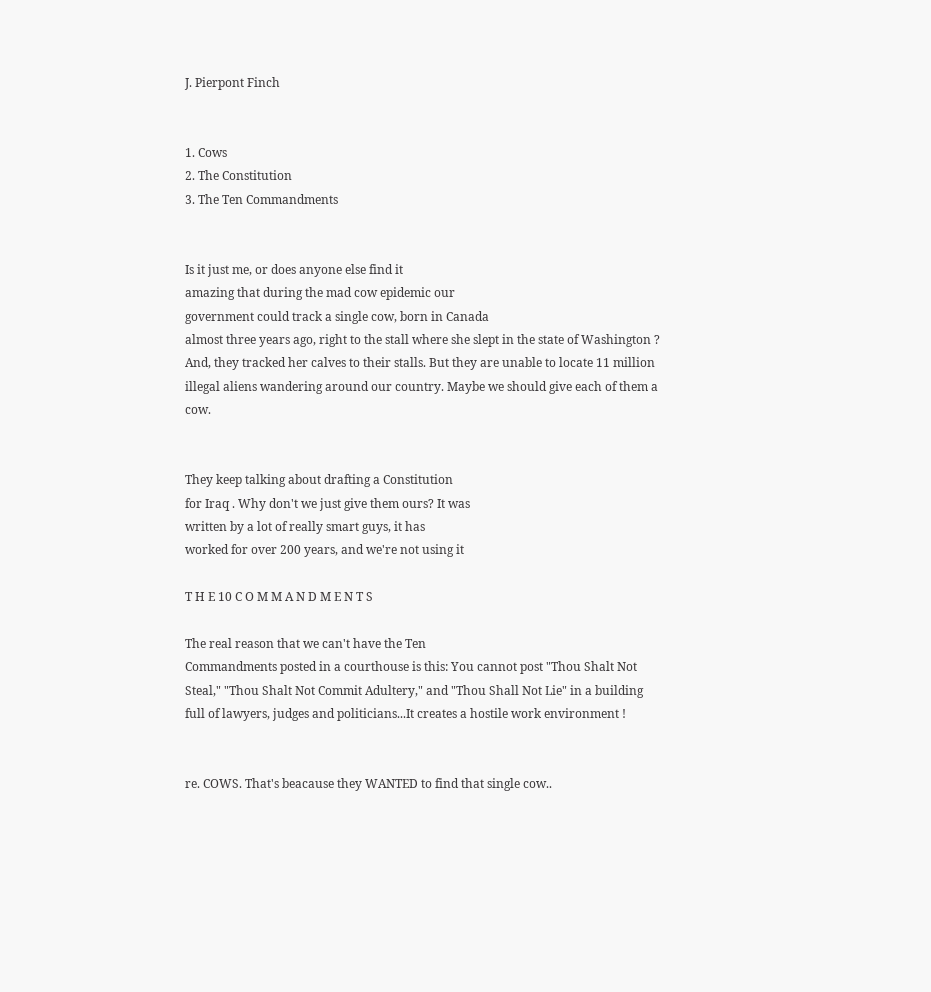J. Pierpont Finch


1. Cows
2. The Constitution
3. The Ten Commandments


Is it just me, or does anyone else find it
amazing that during the mad cow epidemic our
government could track a single cow, born in Canada
almost three years ago, right to the stall where she slept in the state of Washington ? And, they tracked her calves to their stalls. But they are unable to locate 11 million illegal aliens wandering around our country. Maybe we should give each of them a cow.


They keep talking about drafting a Constitution
for Iraq . Why don't we just give them ours? It was
written by a lot of really smart guys, it has
worked for over 200 years, and we're not using it

T H E 10 C O M M A N D M E N T S

The real reason that we can't have the Ten
Commandments posted in a courthouse is this: You cannot post "Thou Shalt Not Steal," "Thou Shalt Not Commit Adultery," and "Thou Shall Not Lie" in a building full of lawyers, judges and politicians...It creates a hostile work environment !


re. COWS. That's beacause they WANTED to find that single cow..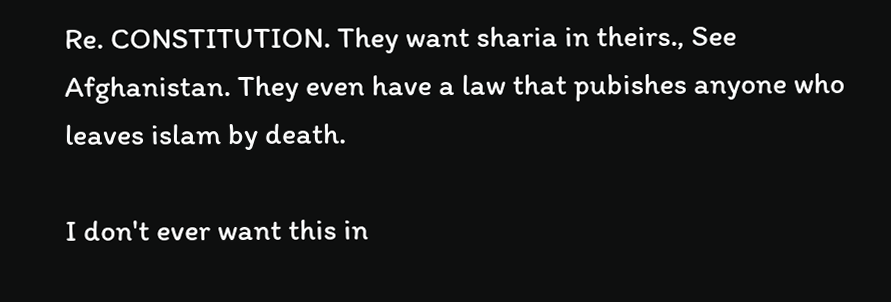Re. CONSTITUTION. They want sharia in theirs., See Afghanistan. They even have a law that pubishes anyone who leaves islam by death.

I don't ever want this in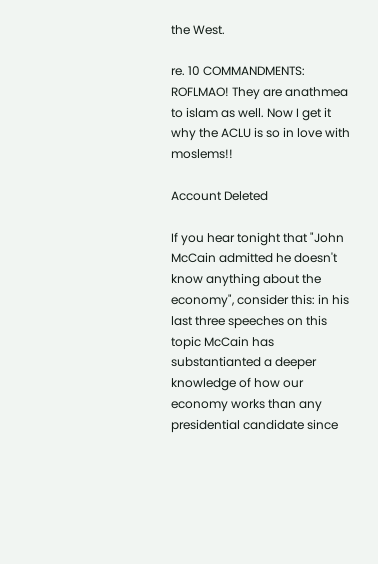the West.

re. 10 COMMANDMENTS: ROFLMAO! They are anathmea to islam as well. Now I get it why the ACLU is so in love with moslems!!

Account Deleted

If you hear tonight that "John McCain admitted he doesn't know anything about the economy", consider this: in his last three speeches on this topic McCain has substantianted a deeper knowledge of how our economy works than any presidential candidate since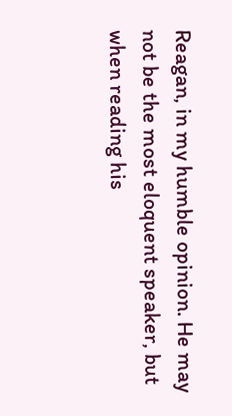Reagan, in my humble opinion. He may not be the most eloquent speaker, but when reading his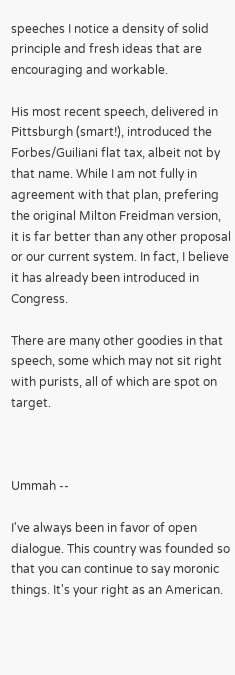speeches I notice a density of solid principle and fresh ideas that are encouraging and workable.

His most recent speech, delivered in Pittsburgh (smart!), introduced the Forbes/Guiliani flat tax, albeit not by that name. While I am not fully in agreement with that plan, prefering the original Milton Freidman version, it is far better than any other proposal or our current system. In fact, I believe it has already been introduced in Congress.

There are many other goodies in that speech, some which may not sit right with purists, all of which are spot on target.



Ummah --

I've always been in favor of open dialogue. This country was founded so that you can continue to say moronic things. It's your right as an American.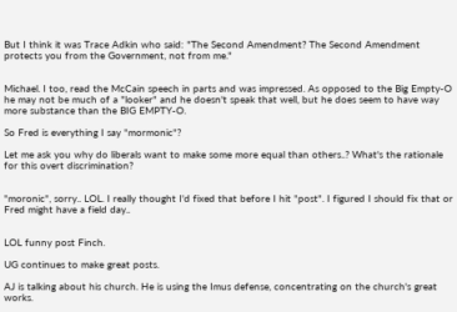But I think it was Trace Adkin who said: "The Second Amendment? The Second Amendment protects you from the Government, not from me."


Michael. I too, read the McCain speech in parts and was impressed. As opposed to the Big Empty-O he may not be much of a "looker" and he doesn't speak that well, but he does seem to have way more substance than the BIG EMPTY-O.

So Fred is everything I say "mormonic"?

Let me ask you why do liberals want to make some more equal than others..? What's the rationale for this overt discrimination?


"moronic", sorry.. LOL. I really thought I'd fixed that before I hit "post". I figured I should fix that or Fred might have a field day..


LOL funny post Finch.

UG continues to make great posts.

AJ is talking about his church. He is using the Imus defense, concentrating on the church's great works.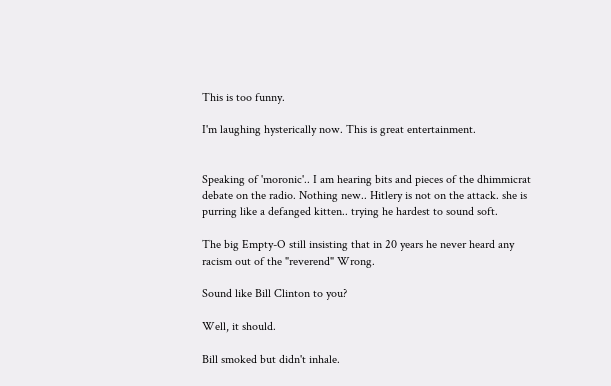This is too funny.

I'm laughing hysterically now. This is great entertainment.


Speaking of 'moronic'.. I am hearing bits and pieces of the dhimmicrat debate on the radio. Nothing new.. Hitlery is not on the attack. she is purring like a defanged kitten.. trying he hardest to sound soft.

The big Empty-O still insisting that in 20 years he never heard any racism out of the "reverend" Wrong.

Sound like Bill Clinton to you?

Well, it should.

Bill smoked but didn't inhale.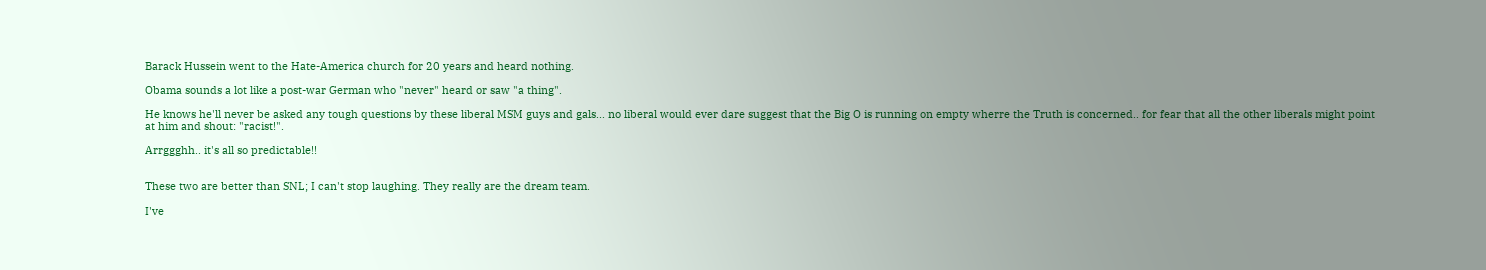Barack Hussein went to the Hate-America church for 20 years and heard nothing.

Obama sounds a lot like a post-war German who "never" heard or saw "a thing".

He knows he'll never be asked any tough questions by these liberal MSM guys and gals... no liberal would ever dare suggest that the Big O is running on empty wherre the Truth is concerned.. for fear that all the other liberals might point at him and shout: "racist!".

Arrggghh.. it's all so predictable!!


These two are better than SNL; I can't stop laughing. They really are the dream team.

I've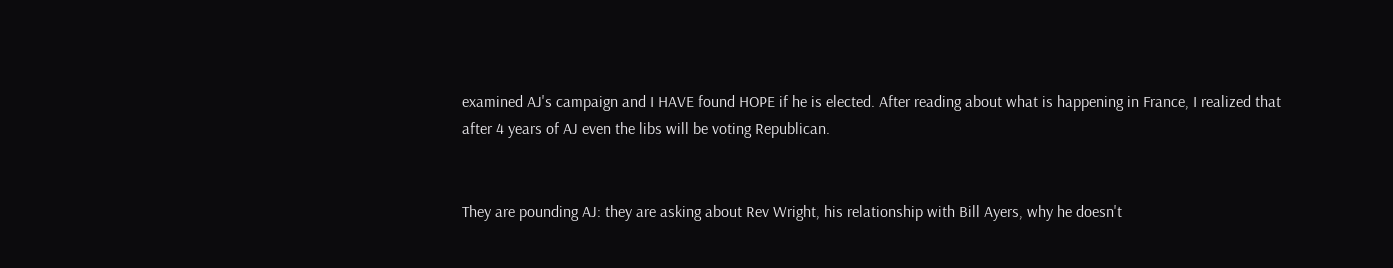examined AJ's campaign and I HAVE found HOPE if he is elected. After reading about what is happening in France, I realized that after 4 years of AJ even the libs will be voting Republican.


They are pounding AJ: they are asking about Rev Wright, his relationship with Bill Ayers, why he doesn't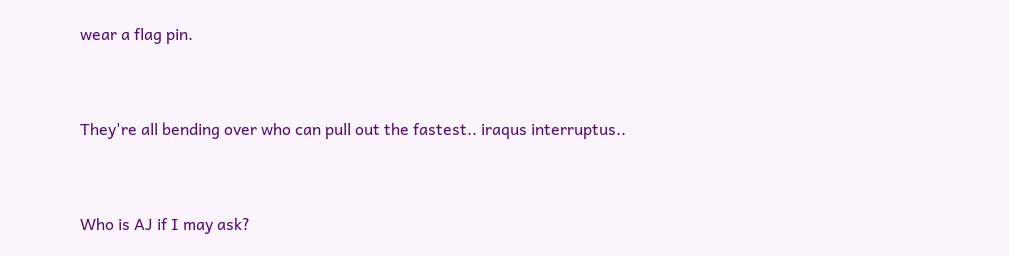wear a flag pin.


They're all bending over who can pull out the fastest.. iraqus interruptus..


Who is AJ if I may ask?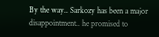By the way.. Sarkozy has been a major disappointment.. he promised to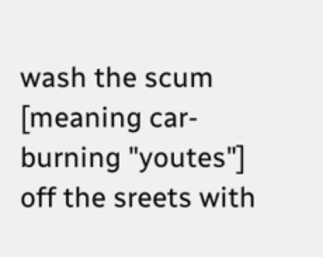wash the scum [meaning car-burning "youtes"] off the sreets with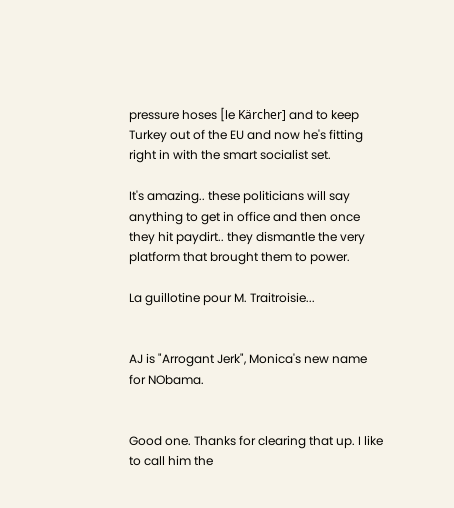pressure hoses [le Kärcher] and to keep Turkey out of the EU and now he's fitting right in with the smart socialist set.

It's amazing.. these politicians will say anything to get in office and then once they hit paydirt.. they dismantle the very platform that brought them to power.

La guillotine pour M. Traitroisie...


AJ is "Arrogant Jerk", Monica's new name for NObama.


Good one. Thanks for clearing that up. I like to call him the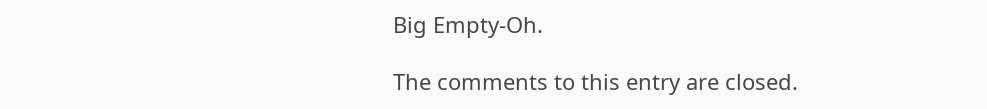Big Empty-Oh.

The comments to this entry are closed.